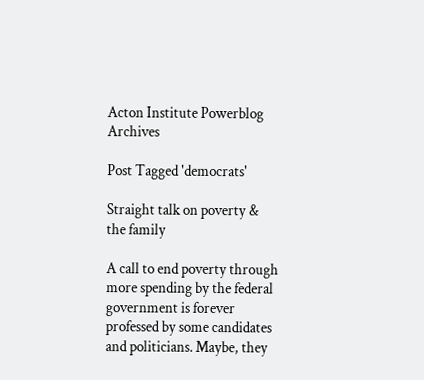Acton Institute Powerblog Archives

Post Tagged 'democrats'

Straight talk on poverty & the family

A call to end poverty through more spending by the federal government is forever professed by some candidates and politicians. Maybe, they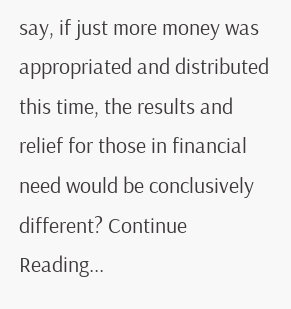say, if just more money was appropriated and distributed this time, the results and relief for those in financial need would be conclusively different? Continue Reading...